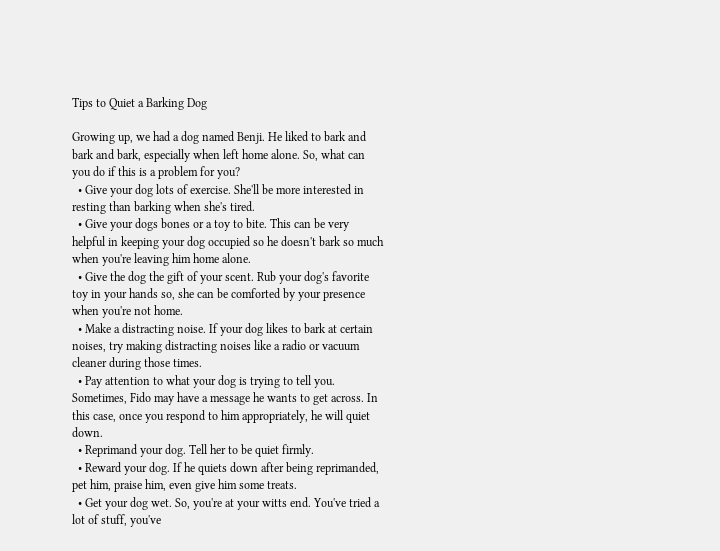Tips to Quiet a Barking Dog

Growing up, we had a dog named Benji. He liked to bark and bark and bark, especially when left home alone. So, what can you do if this is a problem for you?
  • Give your dog lots of exercise. She'll be more interested in resting than barking when she's tired.
  • Give your dogs bones or a toy to bite. This can be very helpful in keeping your dog occupied so he doesn't bark so much when you're leaving him home alone.
  • Give the dog the gift of your scent. Rub your dog's favorite toy in your hands so, she can be comforted by your presence when you're not home.
  • Make a distracting noise. If your dog likes to bark at certain noises, try making distracting noises like a radio or vacuum cleaner during those times.
  • Pay attention to what your dog is trying to tell you. Sometimes, Fido may have a message he wants to get across. In this case, once you respond to him appropriately, he will quiet down.
  • Reprimand your dog. Tell her to be quiet firmly.
  • Reward your dog. If he quiets down after being reprimanded, pet him, praise him, even give him some treats.
  • Get your dog wet. So, you're at your witts end. You've tried a lot of stuff, you've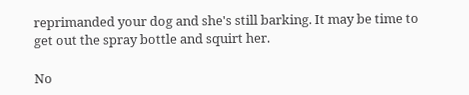reprimanded your dog and she's still barking. It may be time to get out the spray bottle and squirt her.

No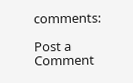comments:

Post a Comment